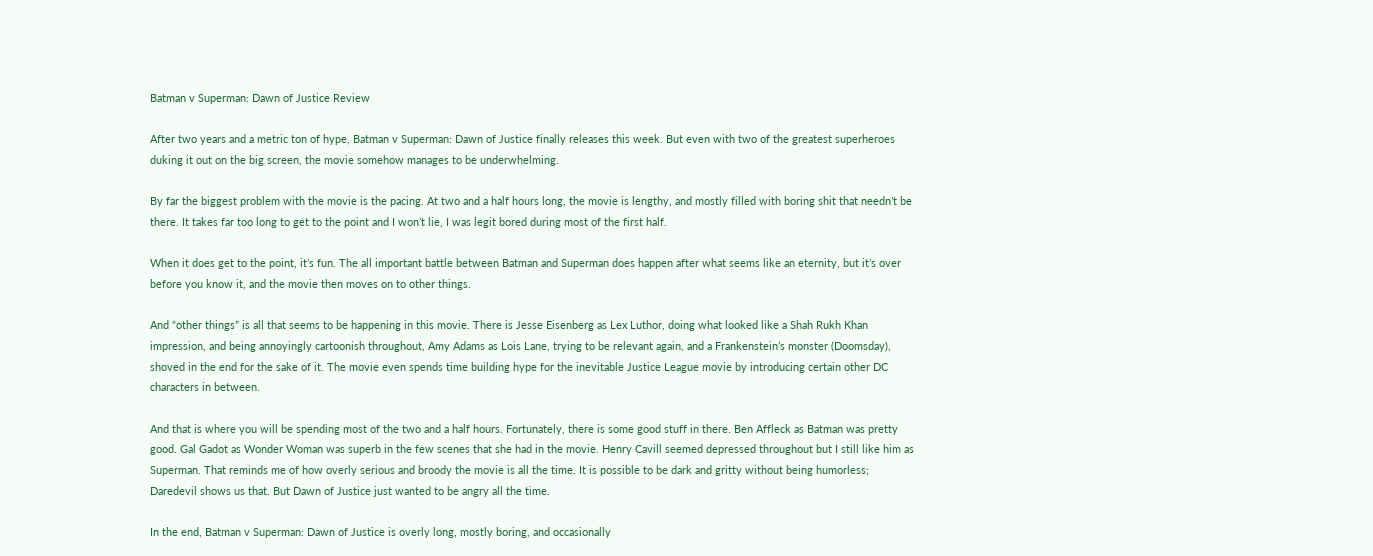Batman v Superman: Dawn of Justice Review

After two years and a metric ton of hype, Batman v Superman: Dawn of Justice finally releases this week. But even with two of the greatest superheroes duking it out on the big screen, the movie somehow manages to be underwhelming.

By far the biggest problem with the movie is the pacing. At two and a half hours long, the movie is lengthy, and mostly filled with boring shit that needn’t be there. It takes far too long to get to the point and I won’t lie, I was legit bored during most of the first half.

When it does get to the point, it’s fun. The all important battle between Batman and Superman does happen after what seems like an eternity, but it’s over before you know it, and the movie then moves on to other things.

And “other things” is all that seems to be happening in this movie. There is Jesse Eisenberg as Lex Luthor, doing what looked like a Shah Rukh Khan impression, and being annoyingly cartoonish throughout, Amy Adams as Lois Lane, trying to be relevant again, and a Frankenstein’s monster (Doomsday), shoved in the end for the sake of it. The movie even spends time building hype for the inevitable Justice League movie by introducing certain other DC characters in between.

And that is where you will be spending most of the two and a half hours. Fortunately, there is some good stuff in there. Ben Affleck as Batman was pretty good. Gal Gadot as Wonder Woman was superb in the few scenes that she had in the movie. Henry Cavill seemed depressed throughout but I still like him as Superman. That reminds me of how overly serious and broody the movie is all the time. It is possible to be dark and gritty without being humorless; Daredevil shows us that. But Dawn of Justice just wanted to be angry all the time.

In the end, Batman v Superman: Dawn of Justice is overly long, mostly boring, and occasionally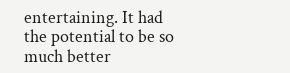entertaining. It had the potential to be so much better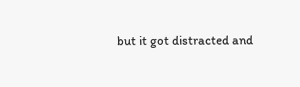but it got distracted and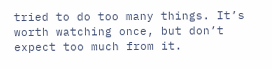tried to do too many things. It’s worth watching once, but don’t expect too much from it.